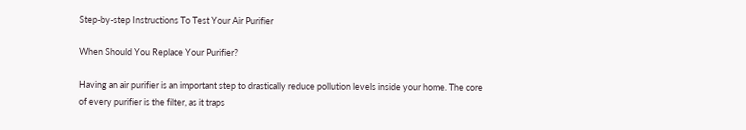Step-by-step Instructions To Test Your Air Purifier

When Should You Replace Your Purifier?

Having an air purifier is an important step to drastically reduce pollution levels inside your home. The core of every purifier is the filter, as it traps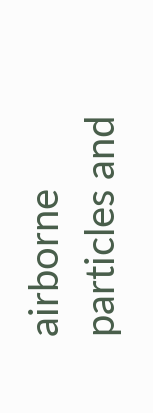airborne particles and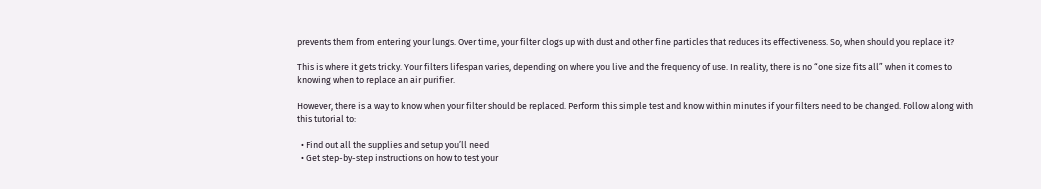prevents them from entering your lungs. Over time, your filter clogs up with dust and other fine particles that reduces its effectiveness. So, when should you replace it?

This is where it gets tricky. Your filters lifespan varies, depending on where you live and the frequency of use. In reality, there is no “one size fits all” when it comes to knowing when to replace an air purifier.

However, there is a way to know when your filter should be replaced. Perform this simple test and know within minutes if your filters need to be changed. Follow along with this tutorial to:

  • Find out all the supplies and setup you’ll need
  • Get step-by-step instructions on how to test your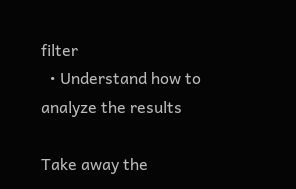filter
  • Understand how to analyze the results

Take away the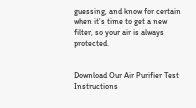guessing, and know for certain when it’s time to get a new filter, so your air is always protected.


Download Our Air Purifier Test Instructions